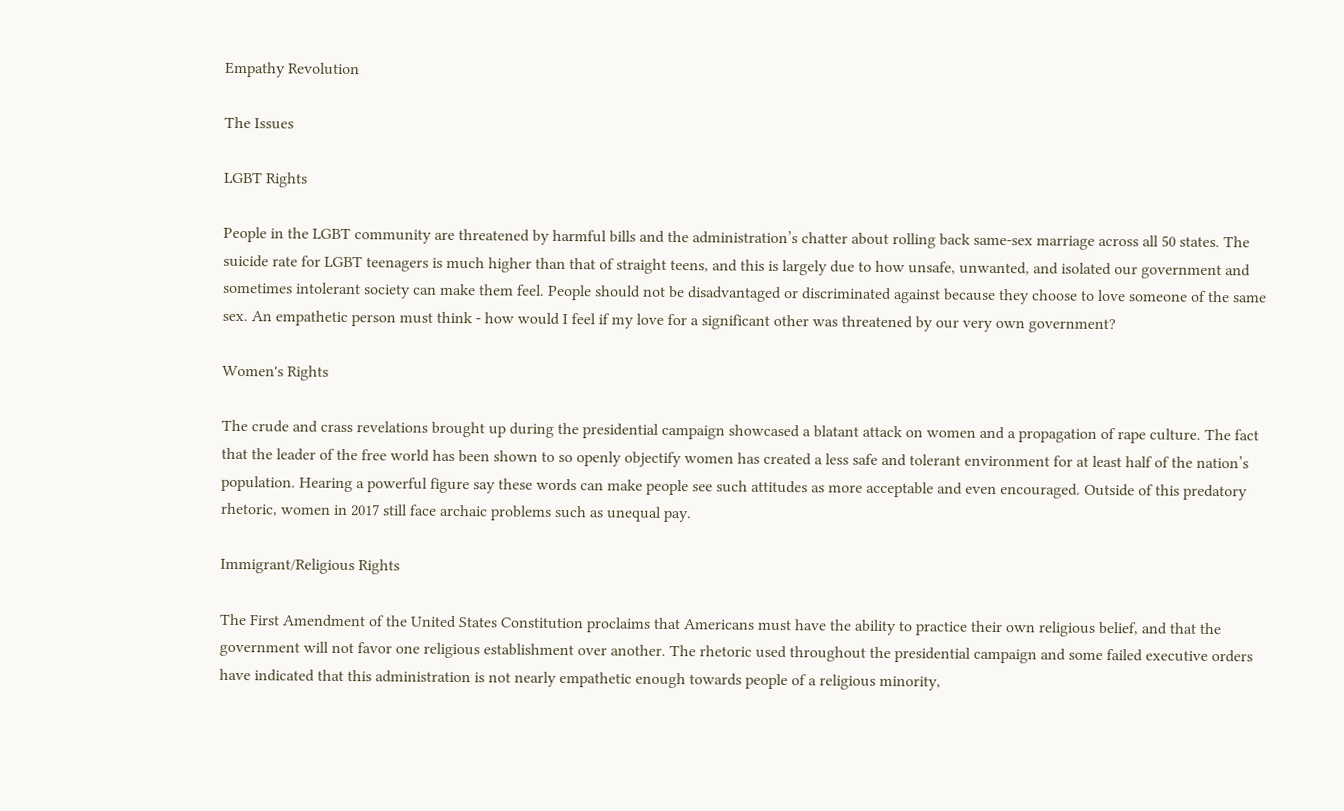Empathy Revolution

The Issues

LGBT Rights

People in the LGBT community are threatened by harmful bills and the administration’s chatter about rolling back same-sex marriage across all 50 states. The suicide rate for LGBT teenagers is much higher than that of straight teens, and this is largely due to how unsafe, unwanted, and isolated our government and sometimes intolerant society can make them feel. People should not be disadvantaged or discriminated against because they choose to love someone of the same sex. An empathetic person must think - how would I feel if my love for a significant other was threatened by our very own government?

Women's Rights

The crude and crass revelations brought up during the presidential campaign showcased a blatant attack on women and a propagation of rape culture. The fact that the leader of the free world has been shown to so openly objectify women has created a less safe and tolerant environment for at least half of the nation’s population. Hearing a powerful figure say these words can make people see such attitudes as more acceptable and even encouraged. Outside of this predatory rhetoric, women in 2017 still face archaic problems such as unequal pay.

Immigrant/Religious Rights

The First Amendment of the United States Constitution proclaims that Americans must have the ability to practice their own religious belief, and that the government will not favor one religious establishment over another. The rhetoric used throughout the presidential campaign and some failed executive orders have indicated that this administration is not nearly empathetic enough towards people of a religious minority,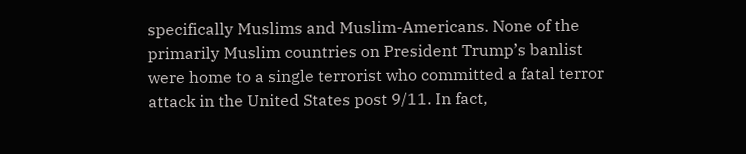specifically Muslims and Muslim-Americans. None of the primarily Muslim countries on President Trump’s banlist were home to a single terrorist who committed a fatal terror attack in the United States post 9/11. In fact,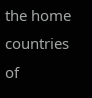the home countries of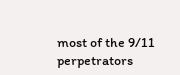most of the 9/11 perpetrators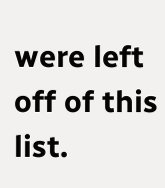were left off of this list.